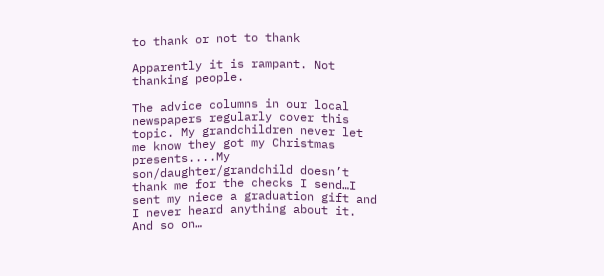to thank or not to thank

Apparently it is rampant. Not thanking people.

The advice columns in our local newspapers regularly cover this topic. My grandchildren never let me know they got my Christmas presents....My son/daughter/grandchild doesn’t thank me for the checks I send…I sent my niece a graduation gift and I never heard anything about it. And so on…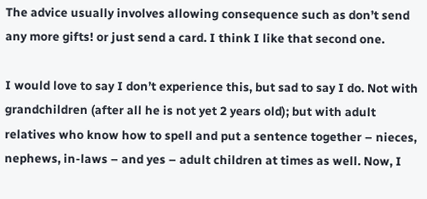The advice usually involves allowing consequence such as don’t send any more gifts! or just send a card. I think I like that second one.

I would love to say I don’t experience this, but sad to say I do. Not with grandchildren (after all he is not yet 2 years old); but with adult relatives who know how to spell and put a sentence together – nieces, nephews, in-laws – and yes – adult children at times as well. Now, I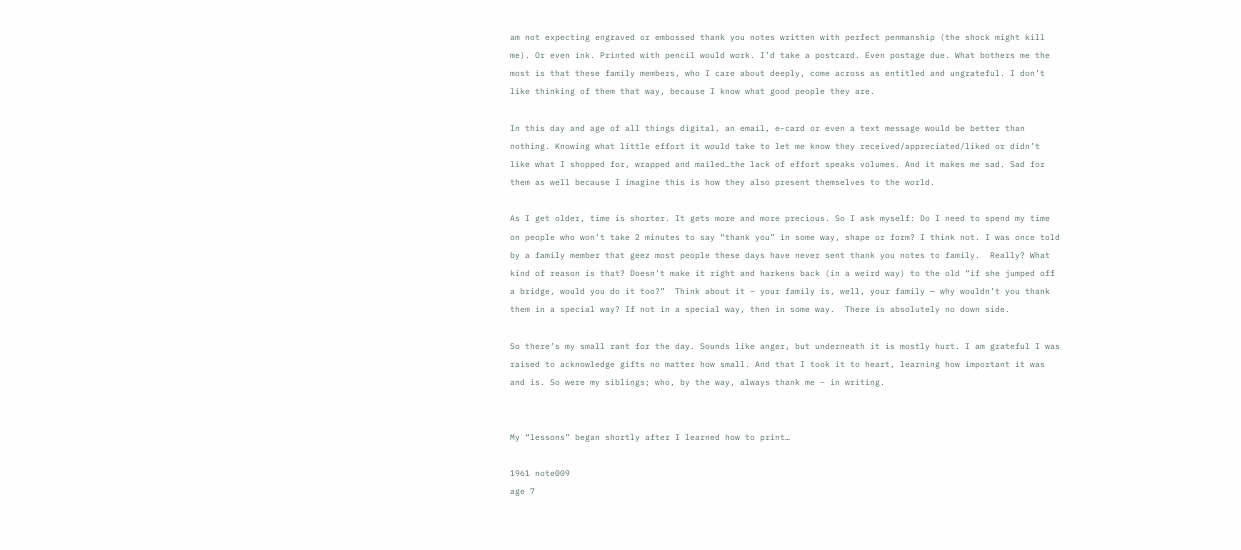am not expecting engraved or embossed thank you notes written with perfect penmanship (the shock might kill me). Or even ink. Printed with pencil would work. I’d take a postcard. Even postage due. What bothers me the most is that these family members, who I care about deeply, come across as entitled and ungrateful. I don’t like thinking of them that way, because I know what good people they are.

In this day and age of all things digital, an email, e-card or even a text message would be better than nothing. Knowing what little effort it would take to let me know they received/appreciated/liked or didn’t like what I shopped for, wrapped and mailed…the lack of effort speaks volumes. And it makes me sad. Sad for them as well because I imagine this is how they also present themselves to the world.

As I get older, time is shorter. It gets more and more precious. So I ask myself: Do I need to spend my time on people who won’t take 2 minutes to say “thank you” in some way, shape or form? I think not. I was once told by a family member that geez most people these days have never sent thank you notes to family.  Really? What kind of reason is that? Doesn’t make it right and harkens back (in a weird way) to the old “if she jumped off a bridge, would you do it too?”  Think about it – your family is, well, your family — why wouldn’t you thank them in a special way? If not in a special way, then in some way.  There is absolutely no down side.

So there’s my small rant for the day. Sounds like anger, but underneath it is mostly hurt. I am grateful I was raised to acknowledge gifts no matter how small. And that I took it to heart, learning how important it was and is. So were my siblings; who, by the way, always thank me – in writing.


My “lessons” began shortly after I learned how to print…

1961 note009
age 7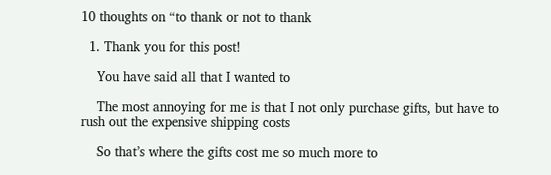10 thoughts on “to thank or not to thank

  1. Thank you for this post!

    You have said all that I wanted to

    The most annoying for me is that I not only purchase gifts, but have to rush out the expensive shipping costs

    So that’s where the gifts cost me so much more to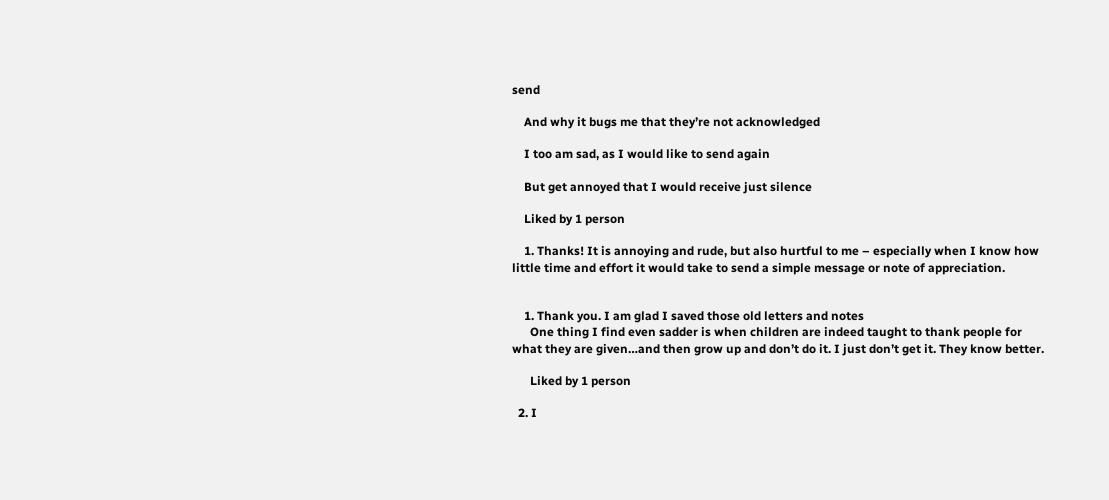send

    And why it bugs me that they’re not acknowledged

    I too am sad, as I would like to send again

    But get annoyed that I would receive just silence

    Liked by 1 person

    1. Thanks! It is annoying and rude, but also hurtful to me – especially when I know how little time and effort it would take to send a simple message or note of appreciation.


    1. Thank you. I am glad I saved those old letters and notes
      One thing I find even sadder is when children are indeed taught to thank people for what they are given…and then grow up and don’t do it. I just don’t get it. They know better.

      Liked by 1 person

  2. I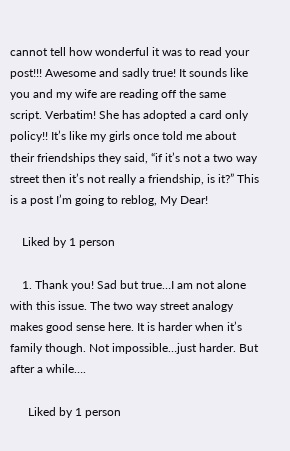cannot tell how wonderful it was to read your post!!! Awesome and sadly true! It sounds like you and my wife are reading off the same script. Verbatim! She has adopted a card only policy!! It’s like my girls once told me about their friendships they said, “if it’s not a two way street then it’s not really a friendship, is it?” This is a post I’m going to reblog, My Dear!

    Liked by 1 person

    1. Thank you! Sad but true…I am not alone with this issue. The two way street analogy makes good sense here. It is harder when it’s family though. Not impossible…just harder. But after a while….

      Liked by 1 person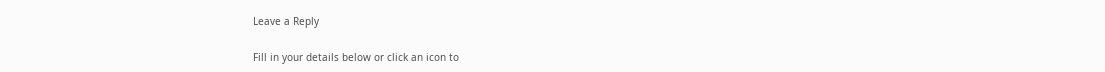Leave a Reply

Fill in your details below or click an icon to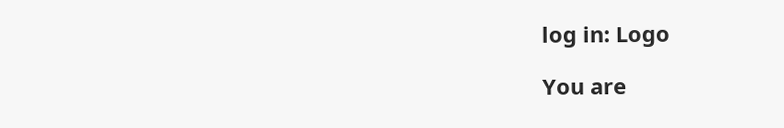log in: Logo

You are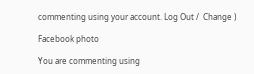commenting using your account. Log Out /  Change )

Facebook photo

You are commenting using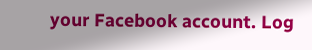your Facebook account. Log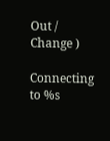Out /  Change )

Connecting to %s